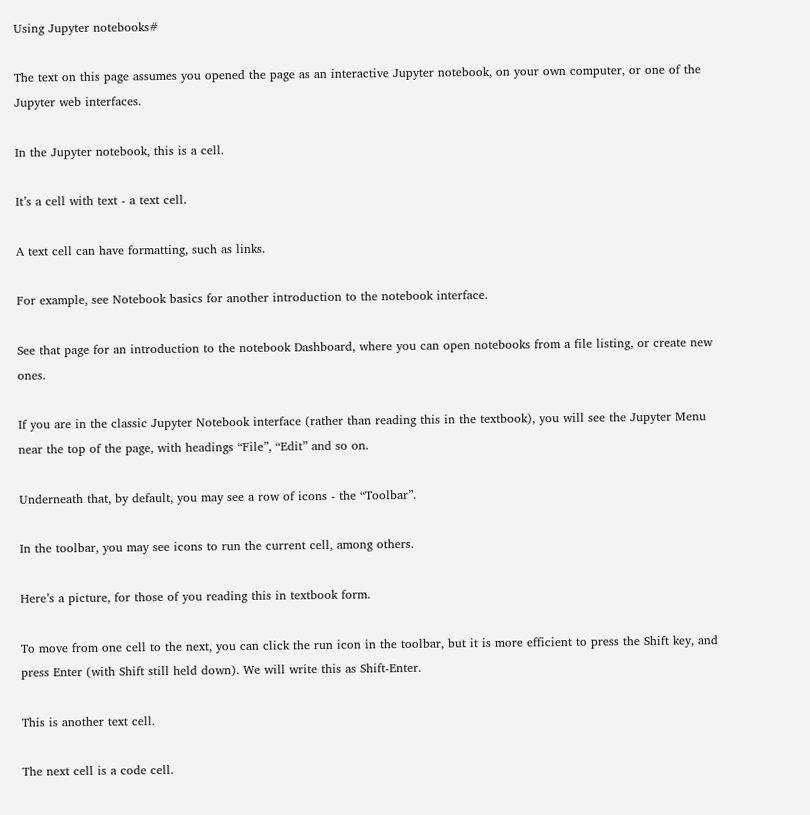Using Jupyter notebooks#

The text on this page assumes you opened the page as an interactive Jupyter notebook, on your own computer, or one of the Jupyter web interfaces.

In the Jupyter notebook, this is a cell.

It’s a cell with text - a text cell.

A text cell can have formatting, such as links.

For example, see Notebook basics for another introduction to the notebook interface.

See that page for an introduction to the notebook Dashboard, where you can open notebooks from a file listing, or create new ones.

If you are in the classic Jupyter Notebook interface (rather than reading this in the textbook), you will see the Jupyter Menu near the top of the page, with headings “File”, “Edit” and so on.

Underneath that, by default, you may see a row of icons - the “Toolbar”.

In the toolbar, you may see icons to run the current cell, among others.

Here’s a picture, for those of you reading this in textbook form.

To move from one cell to the next, you can click the run icon in the toolbar, but it is more efficient to press the Shift key, and press Enter (with Shift still held down). We will write this as Shift-Enter.

This is another text cell.

The next cell is a code cell.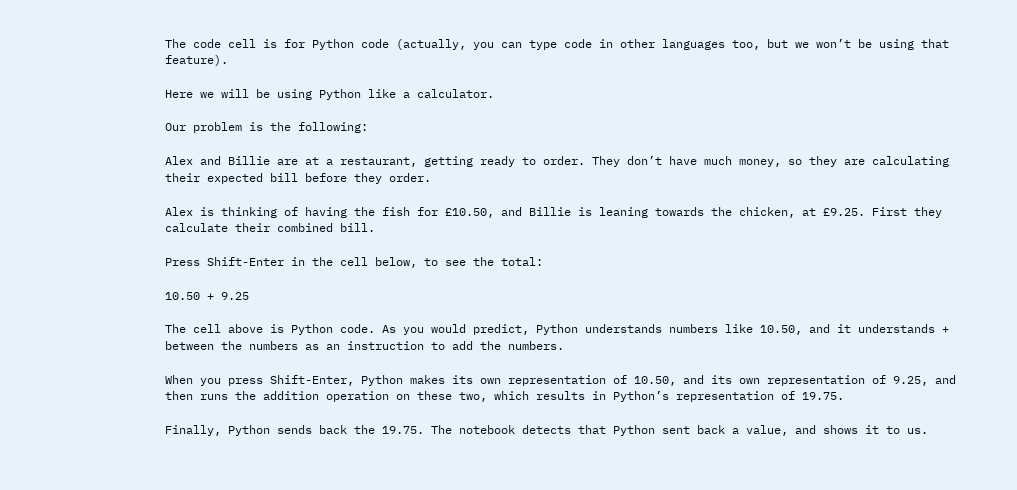The code cell is for Python code (actually, you can type code in other languages too, but we won’t be using that feature).

Here we will be using Python like a calculator.

Our problem is the following:

Alex and Billie are at a restaurant, getting ready to order. They don’t have much money, so they are calculating their expected bill before they order.

Alex is thinking of having the fish for £10.50, and Billie is leaning towards the chicken, at £9.25. First they calculate their combined bill.

Press Shift-Enter in the cell below, to see the total:

10.50 + 9.25

The cell above is Python code. As you would predict, Python understands numbers like 10.50, and it understands + between the numbers as an instruction to add the numbers.

When you press Shift-Enter, Python makes its own representation of 10.50, and its own representation of 9.25, and then runs the addition operation on these two, which results in Python’s representation of 19.75.

Finally, Python sends back the 19.75. The notebook detects that Python sent back a value, and shows it to us.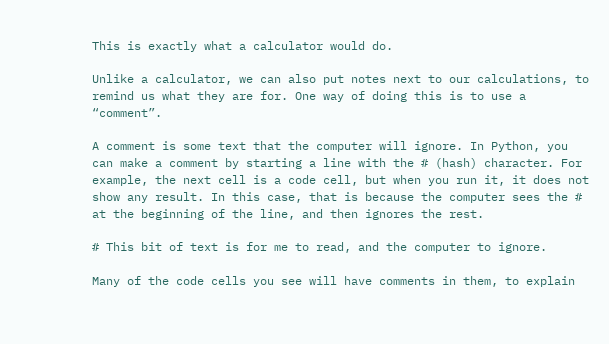This is exactly what a calculator would do.

Unlike a calculator, we can also put notes next to our calculations, to remind us what they are for. One way of doing this is to use a “comment”.

A comment is some text that the computer will ignore. In Python, you can make a comment by starting a line with the # (hash) character. For example, the next cell is a code cell, but when you run it, it does not show any result. In this case, that is because the computer sees the # at the beginning of the line, and then ignores the rest.

# This bit of text is for me to read, and the computer to ignore.

Many of the code cells you see will have comments in them, to explain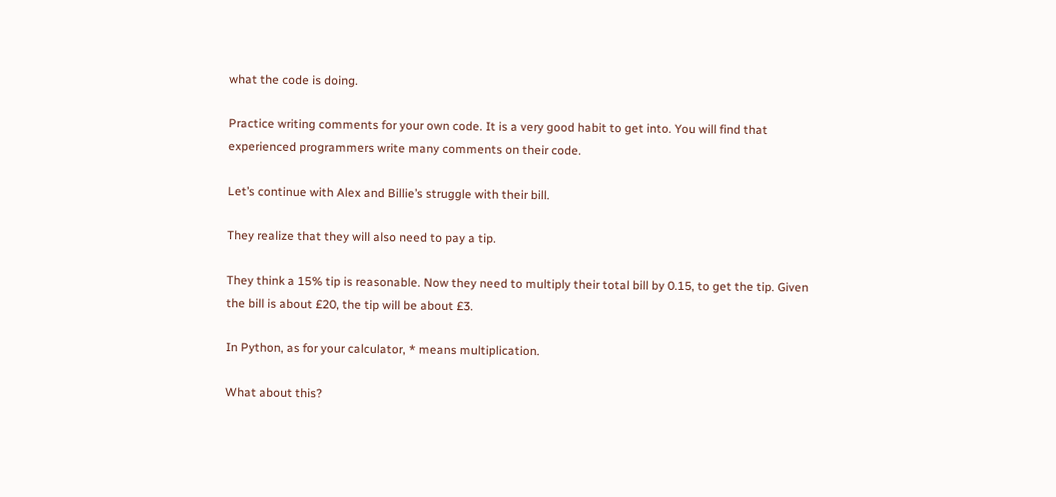what the code is doing.

Practice writing comments for your own code. It is a very good habit to get into. You will find that experienced programmers write many comments on their code.

Let’s continue with Alex and Billie’s struggle with their bill.

They realize that they will also need to pay a tip.

They think a 15% tip is reasonable. Now they need to multiply their total bill by 0.15, to get the tip. Given the bill is about £20, the tip will be about £3.

In Python, as for your calculator, * means multiplication.

What about this?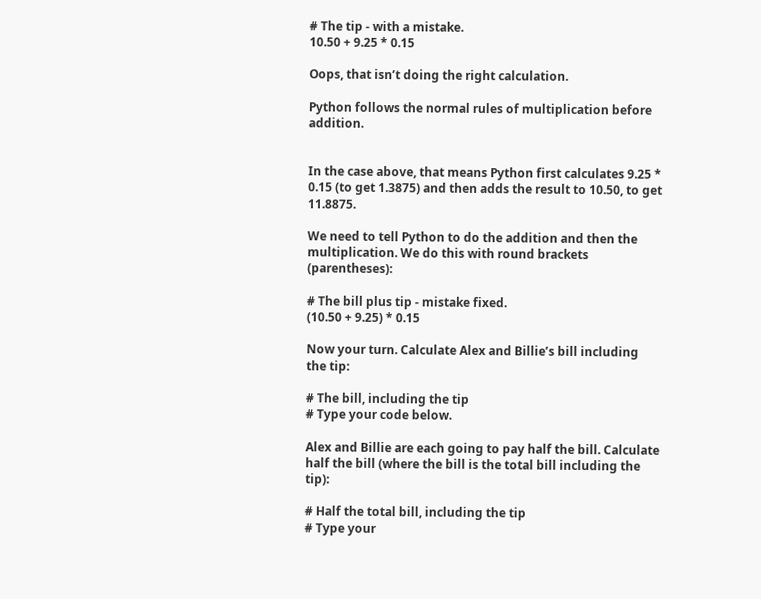# The tip - with a mistake.
10.50 + 9.25 * 0.15

Oops, that isn’t doing the right calculation.

Python follows the normal rules of multiplication before addition.


In the case above, that means Python first calculates 9.25 * 0.15 (to get 1.3875) and then adds the result to 10.50, to get 11.8875.

We need to tell Python to do the addition and then the multiplication. We do this with round brackets (parentheses):

# The bill plus tip - mistake fixed.
(10.50 + 9.25) * 0.15

Now your turn. Calculate Alex and Billie’s bill including the tip:

# The bill, including the tip
# Type your code below.

Alex and Billie are each going to pay half the bill. Calculate half the bill (where the bill is the total bill including the tip):

# Half the total bill, including the tip
# Type your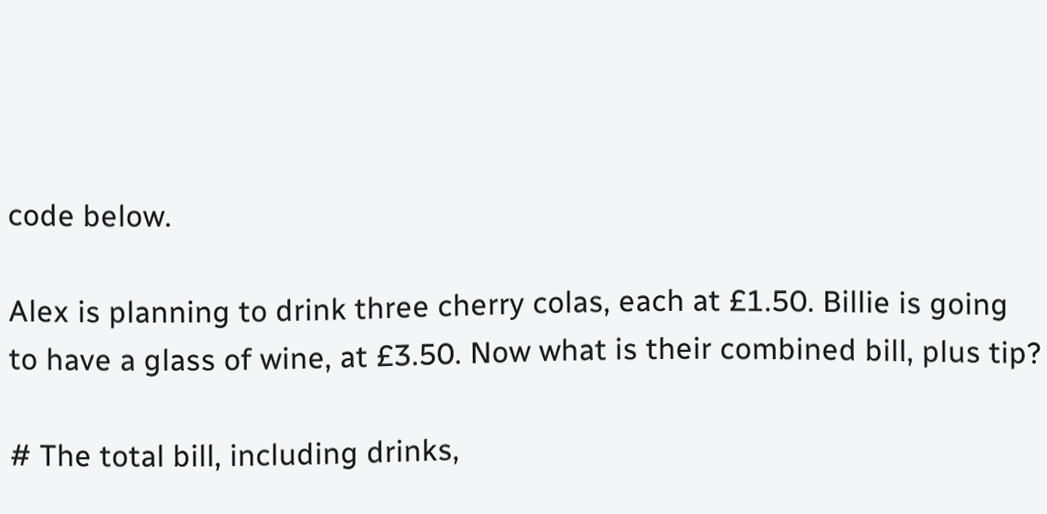code below.

Alex is planning to drink three cherry colas, each at £1.50. Billie is going to have a glass of wine, at £3.50. Now what is their combined bill, plus tip?

# The total bill, including drinks,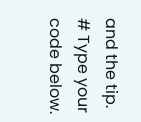and the tip.
# Type your code below.